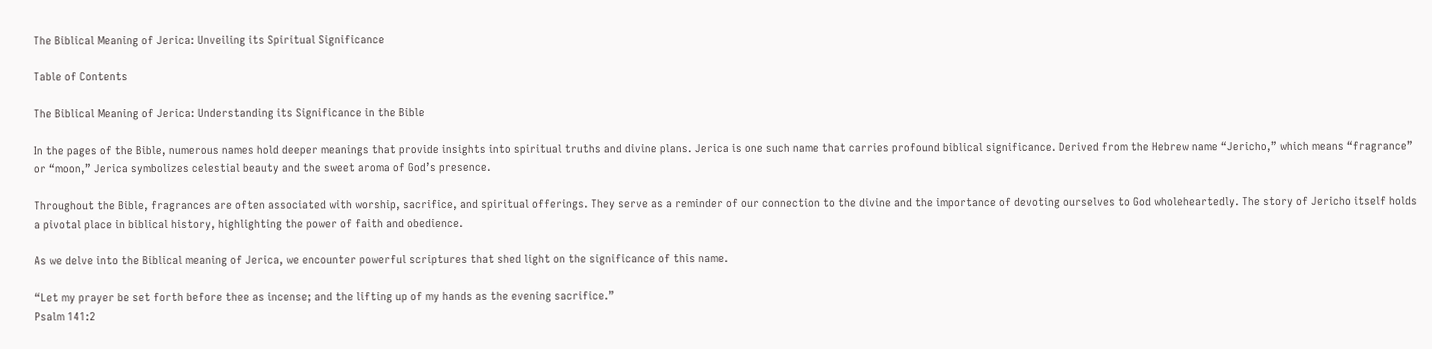The Biblical Meaning of Jerica: Unveiling its Spiritual Significance

Table of Contents

The Biblical Meaning of Jerica: Understanding its Significance in the Bible

In the pages of the Bible, numerous names hold deeper meanings that provide insights into spiritual truths and divine plans. Jerica is one such name that carries profound biblical significance. Derived from the Hebrew name “Jericho,” which means “fragrance” or “moon,” Jerica symbolizes celestial beauty and the sweet aroma of God’s presence.

Throughout the Bible, fragrances are often associated with worship, sacrifice, and spiritual offerings. They serve as a reminder of our connection to the divine and the importance of devoting ourselves to God wholeheartedly. The story of Jericho itself holds a pivotal place in biblical history, highlighting the power of faith and obedience.

As we delve into the Biblical meaning of Jerica, we encounter powerful scriptures that shed light on the significance of this name.

“Let my prayer be set forth before thee as incense; and the lifting up of my hands as the evening sacrifice.”
Psalm 141:2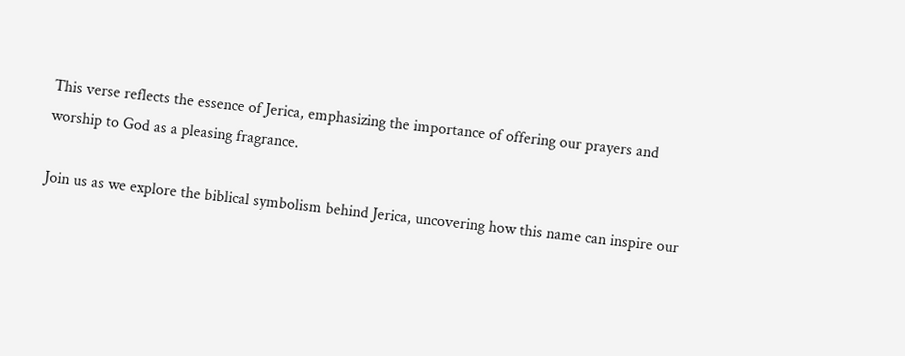This verse reflects the essence of Jerica, emphasizing the importance of offering our prayers and worship to God as a pleasing fragrance.

Join us as we explore the biblical symbolism behind Jerica, uncovering how this name can inspire our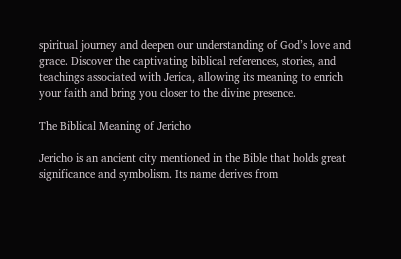spiritual journey and deepen our understanding of God’s love and grace. Discover the captivating biblical references, stories, and teachings associated with Jerica, allowing its meaning to enrich your faith and bring you closer to the divine presence.

The Biblical Meaning of Jericho

Jericho is an ancient city mentioned in the Bible that holds great significance and symbolism. Its name derives from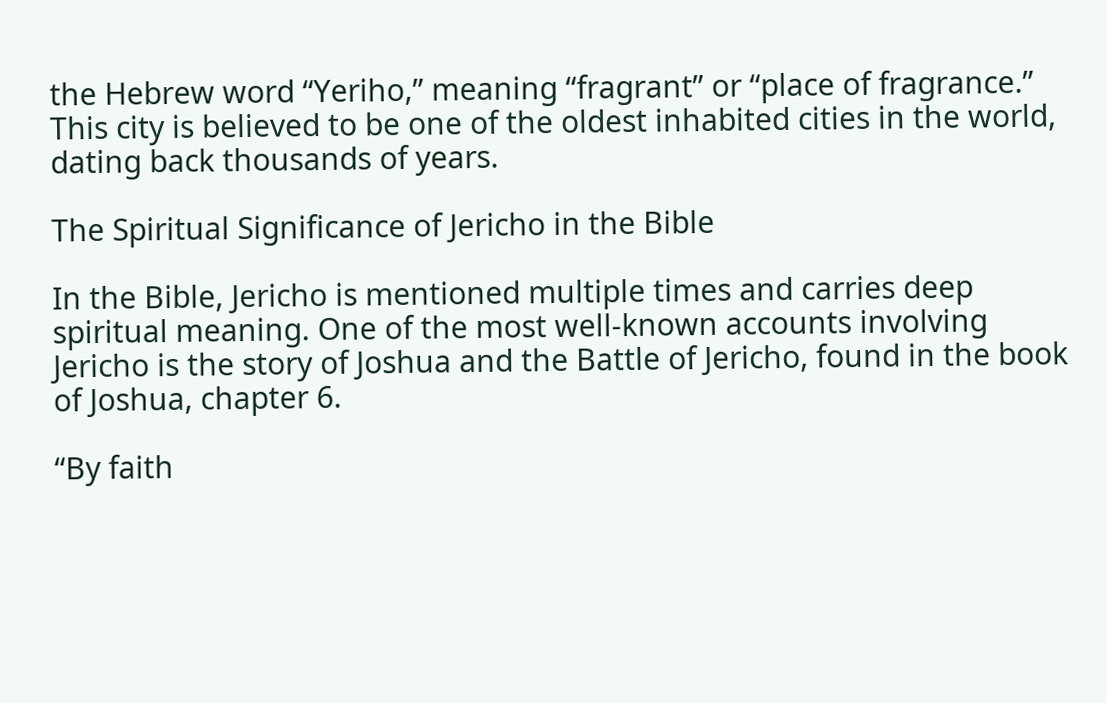the Hebrew word “Yeriho,” meaning “fragrant” or “place of fragrance.” This city is believed to be one of the oldest inhabited cities in the world, dating back thousands of years.

The Spiritual Significance of Jericho in the Bible

In the Bible, Jericho is mentioned multiple times and carries deep spiritual meaning. One of the most well-known accounts involving Jericho is the story of Joshua and the Battle of Jericho, found in the book of Joshua, chapter 6.

“By faith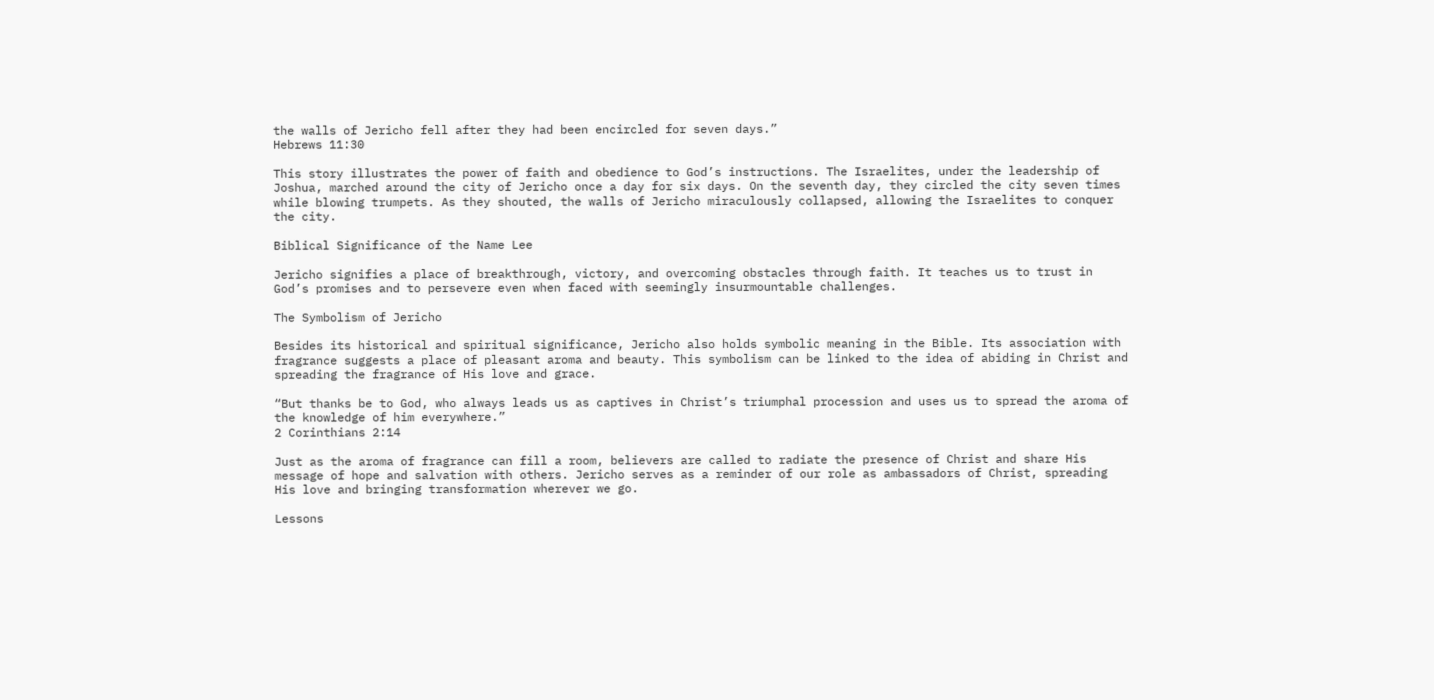the walls of Jericho fell after they had been encircled for seven days.”
Hebrews 11:30

This story illustrates the power of faith and obedience to God’s instructions. The Israelites, under the leadership of Joshua, marched around the city of Jericho once a day for six days. On the seventh day, they circled the city seven times while blowing trumpets. As they shouted, the walls of Jericho miraculously collapsed, allowing the Israelites to conquer the city.

Biblical Significance of the Name Lee

Jericho signifies a place of breakthrough, victory, and overcoming obstacles through faith. It teaches us to trust in God’s promises and to persevere even when faced with seemingly insurmountable challenges.

The Symbolism of Jericho

Besides its historical and spiritual significance, Jericho also holds symbolic meaning in the Bible. Its association with fragrance suggests a place of pleasant aroma and beauty. This symbolism can be linked to the idea of abiding in Christ and spreading the fragrance of His love and grace.

“But thanks be to God, who always leads us as captives in Christ’s triumphal procession and uses us to spread the aroma of the knowledge of him everywhere.”
2 Corinthians 2:14

Just as the aroma of fragrance can fill a room, believers are called to radiate the presence of Christ and share His message of hope and salvation with others. Jericho serves as a reminder of our role as ambassadors of Christ, spreading His love and bringing transformation wherever we go.

Lessons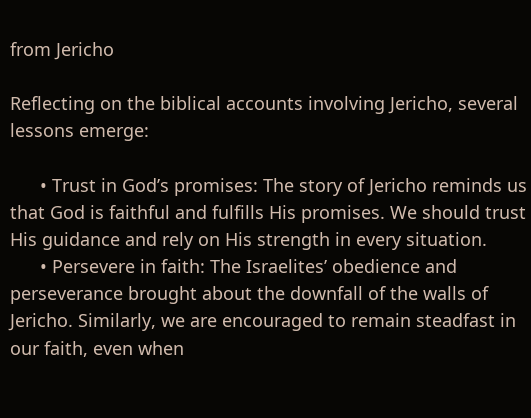from Jericho

Reflecting on the biblical accounts involving Jericho, several lessons emerge:

      • Trust in God’s promises: The story of Jericho reminds us that God is faithful and fulfills His promises. We should trust His guidance and rely on His strength in every situation.
      • Persevere in faith: The Israelites’ obedience and perseverance brought about the downfall of the walls of Jericho. Similarly, we are encouraged to remain steadfast in our faith, even when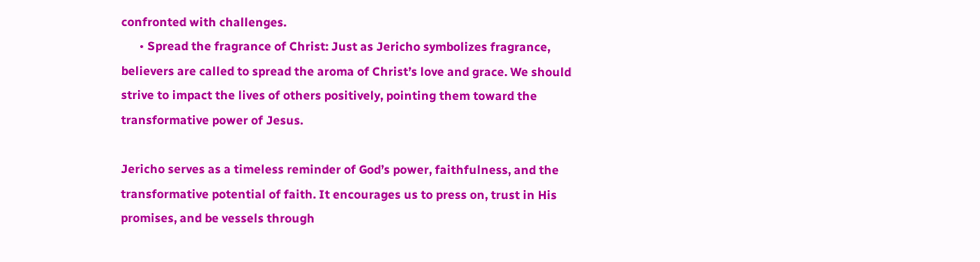confronted with challenges.
      • Spread the fragrance of Christ: Just as Jericho symbolizes fragrance, believers are called to spread the aroma of Christ’s love and grace. We should strive to impact the lives of others positively, pointing them toward the transformative power of Jesus.

Jericho serves as a timeless reminder of God’s power, faithfulness, and the transformative potential of faith. It encourages us to press on, trust in His promises, and be vessels through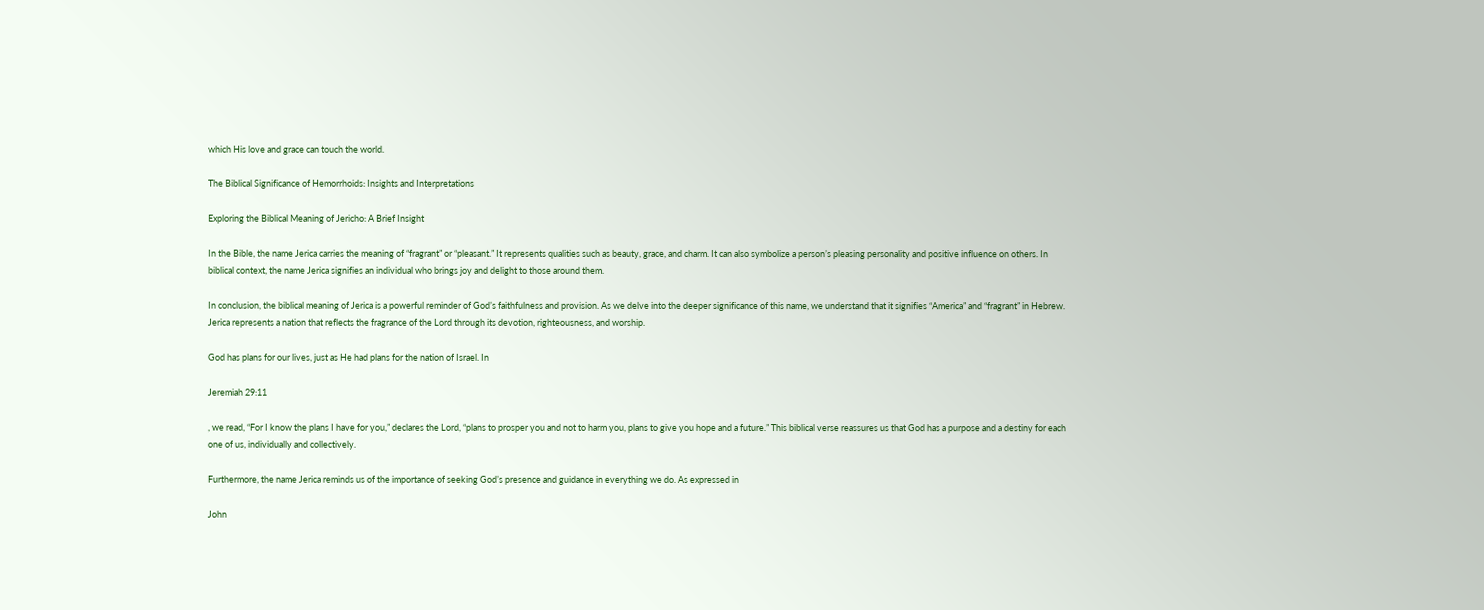which His love and grace can touch the world.

The Biblical Significance of Hemorrhoids: Insights and Interpretations

Exploring the Biblical Meaning of Jericho: A Brief Insight

In the Bible, the name Jerica carries the meaning of “fragrant” or “pleasant.” It represents qualities such as beauty, grace, and charm. It can also symbolize a person’s pleasing personality and positive influence on others. In biblical context, the name Jerica signifies an individual who brings joy and delight to those around them.

In conclusion, the biblical meaning of Jerica is a powerful reminder of God’s faithfulness and provision. As we delve into the deeper significance of this name, we understand that it signifies “America” and “fragrant” in Hebrew. Jerica represents a nation that reflects the fragrance of the Lord through its devotion, righteousness, and worship.

God has plans for our lives, just as He had plans for the nation of Israel. In

Jeremiah 29:11

, we read, “For I know the plans I have for you,” declares the Lord, “plans to prosper you and not to harm you, plans to give you hope and a future.” This biblical verse reassures us that God has a purpose and a destiny for each one of us, individually and collectively.

Furthermore, the name Jerica reminds us of the importance of seeking God’s presence and guidance in everything we do. As expressed in

John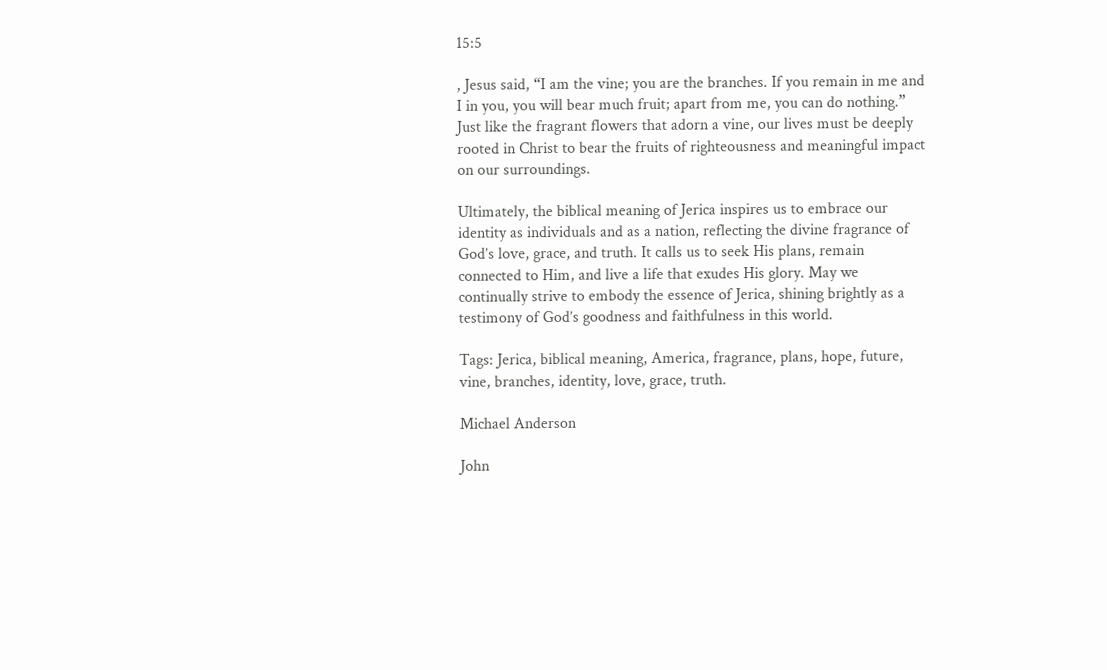15:5

, Jesus said, “I am the vine; you are the branches. If you remain in me and I in you, you will bear much fruit; apart from me, you can do nothing.” Just like the fragrant flowers that adorn a vine, our lives must be deeply rooted in Christ to bear the fruits of righteousness and meaningful impact on our surroundings.

Ultimately, the biblical meaning of Jerica inspires us to embrace our identity as individuals and as a nation, reflecting the divine fragrance of God’s love, grace, and truth. It calls us to seek His plans, remain connected to Him, and live a life that exudes His glory. May we continually strive to embody the essence of Jerica, shining brightly as a testimony of God’s goodness and faithfulness in this world.

Tags: Jerica, biblical meaning, America, fragrance, plans, hope, future, vine, branches, identity, love, grace, truth.

Michael Anderson

John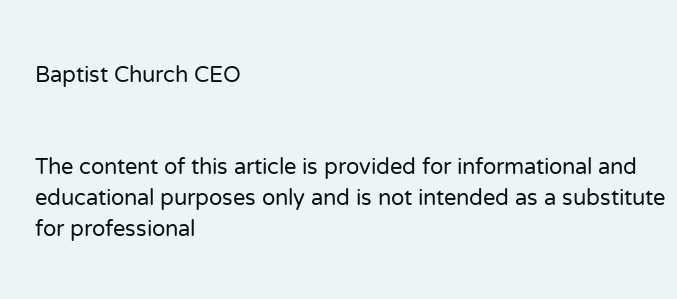Baptist Church CEO


The content of this article is provided for informational and educational purposes only and is not intended as a substitute for professional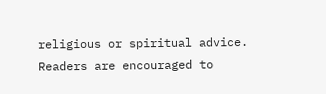religious or spiritual advice. Readers are encouraged to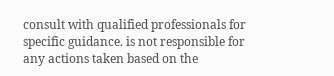consult with qualified professionals for specific guidance. is not responsible for any actions taken based on the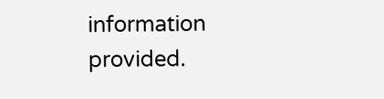information provided.